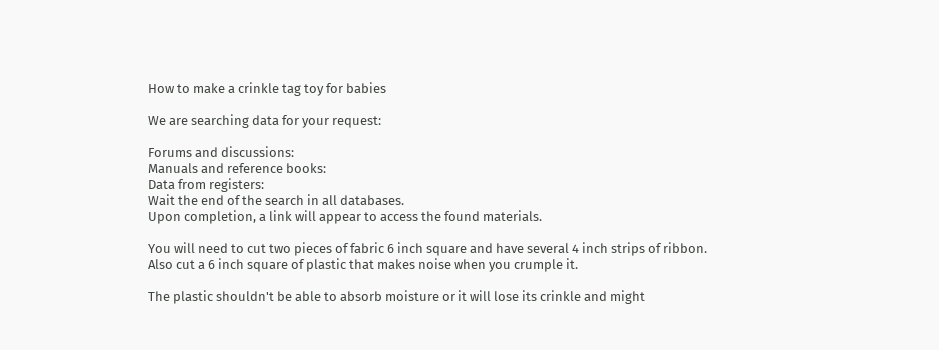How to make a crinkle tag toy for babies

We are searching data for your request:

Forums and discussions:
Manuals and reference books:
Data from registers:
Wait the end of the search in all databases.
Upon completion, a link will appear to access the found materials.

You will need to cut two pieces of fabric 6 inch square and have several 4 inch strips of ribbon. Also cut a 6 inch square of plastic that makes noise when you crumple it.

The plastic shouldn't be able to absorb moisture or it will lose its crinkle and might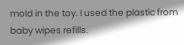mold in the toy. I used the plastic from baby wipes refills.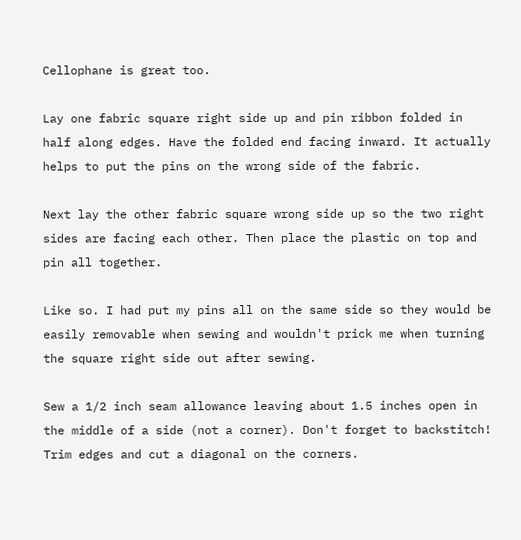Cellophane is great too.

Lay one fabric square right side up and pin ribbon folded in half along edges. Have the folded end facing inward. It actually helps to put the pins on the wrong side of the fabric.

Next lay the other fabric square wrong side up so the two right sides are facing each other. Then place the plastic on top and pin all together.

Like so. I had put my pins all on the same side so they would be easily removable when sewing and wouldn't prick me when turning the square right side out after sewing.

Sew a 1/2 inch seam allowance leaving about 1.5 inches open in the middle of a side (not a corner). Don't forget to backstitch! Trim edges and cut a diagonal on the corners.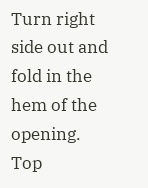Turn right side out and fold in the hem of the opening. Top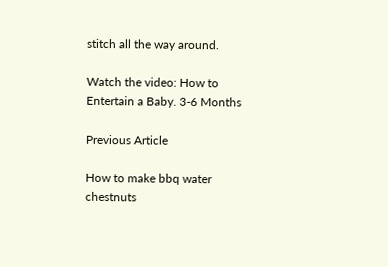stitch all the way around.

Watch the video: How to Entertain a Baby. 3-6 Months

Previous Article

How to make bbq water chestnuts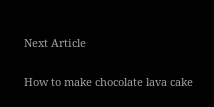Next Article

How to make chocolate lava cake